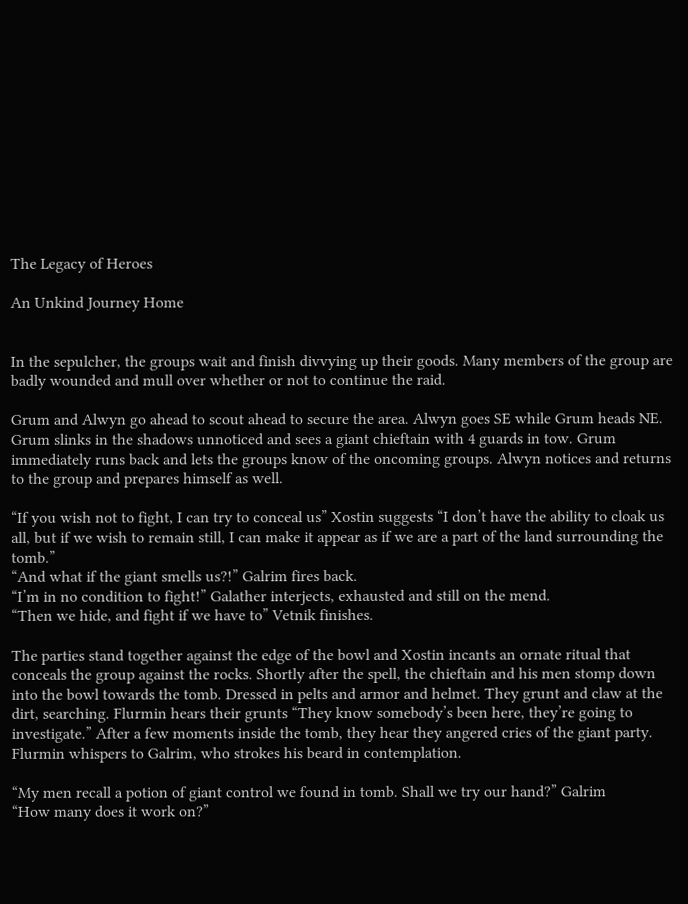The Legacy of Heroes

An Unkind Journey Home


In the sepulcher, the groups wait and finish divvying up their goods. Many members of the group are badly wounded and mull over whether or not to continue the raid.

Grum and Alwyn go ahead to scout ahead to secure the area. Alwyn goes SE while Grum heads NE. Grum slinks in the shadows unnoticed and sees a giant chieftain with 4 guards in tow. Grum immediately runs back and lets the groups know of the oncoming groups. Alwyn notices and returns to the group and prepares himself as well.

“If you wish not to fight, I can try to conceal us” Xostin suggests “I don’t have the ability to cloak us all, but if we wish to remain still, I can make it appear as if we are a part of the land surrounding the tomb.”
“And what if the giant smells us?!” Galrim fires back.
“I’m in no condition to fight!” Galather interjects, exhausted and still on the mend.
“Then we hide, and fight if we have to” Vetnik finishes.

The parties stand together against the edge of the bowl and Xostin incants an ornate ritual that conceals the group against the rocks. Shortly after the spell, the chieftain and his men stomp down into the bowl towards the tomb. Dressed in pelts and armor and helmet. They grunt and claw at the dirt, searching. Flurmin hears their grunts “They know somebody’s been here, they’re going to investigate.” After a few moments inside the tomb, they hear they angered cries of the giant party. Flurmin whispers to Galrim, who strokes his beard in contemplation.

“My men recall a potion of giant control we found in tomb. Shall we try our hand?” Galrim
“How many does it work on?”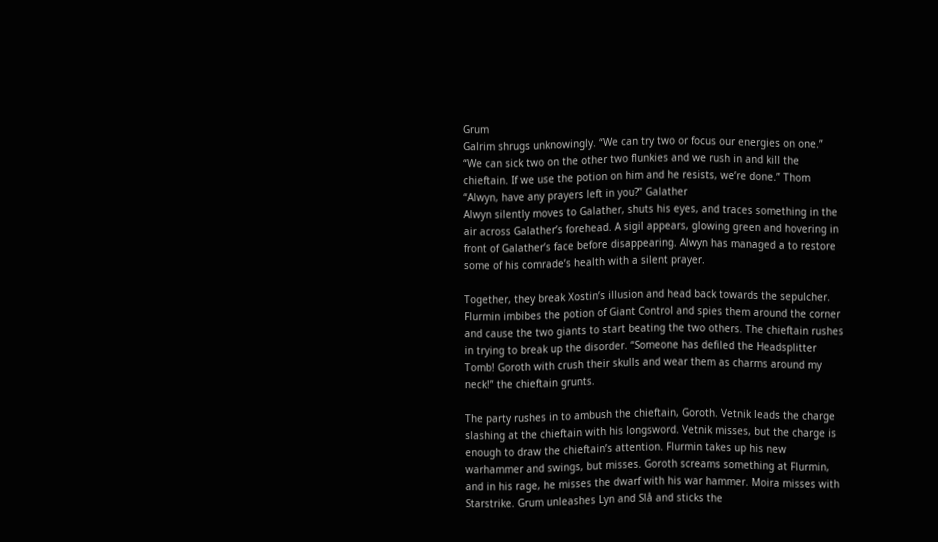Grum
Galrim shrugs unknowingly. “We can try two or focus our energies on one.”
“We can sick two on the other two flunkies and we rush in and kill the chieftain. If we use the potion on him and he resists, we’re done.” Thom
“Alwyn, have any prayers left in you?” Galather
Alwyn silently moves to Galather, shuts his eyes, and traces something in the air across Galather’s forehead. A sigil appears, glowing green and hovering in front of Galather’s face before disappearing. Alwyn has managed a to restore some of his comrade’s health with a silent prayer.

Together, they break Xostin’s illusion and head back towards the sepulcher. Flurmin imbibes the potion of Giant Control and spies them around the corner and cause the two giants to start beating the two others. The chieftain rushes in trying to break up the disorder. “Someone has defiled the Headsplitter Tomb! Goroth with crush their skulls and wear them as charms around my neck!” the chieftain grunts.

The party rushes in to ambush the chieftain, Goroth. Vetnik leads the charge slashing at the chieftain with his longsword. Vetnik misses, but the charge is enough to draw the chieftain’s attention. Flurmin takes up his new warhammer and swings, but misses. Goroth screams something at Flurmin, and in his rage, he misses the dwarf with his war hammer. Moira misses with Starstrike. Grum unleashes Lyn and Slå and sticks the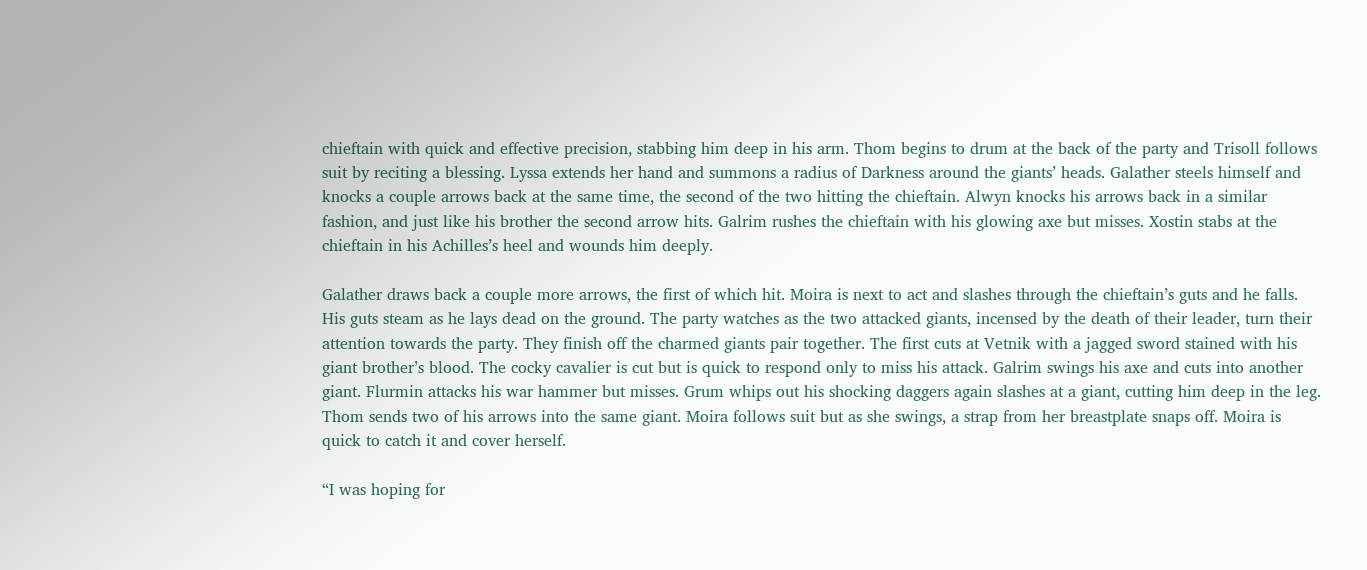chieftain with quick and effective precision, stabbing him deep in his arm. Thom begins to drum at the back of the party and Trisoll follows suit by reciting a blessing. Lyssa extends her hand and summons a radius of Darkness around the giants’ heads. Galather steels himself and knocks a couple arrows back at the same time, the second of the two hitting the chieftain. Alwyn knocks his arrows back in a similar fashion, and just like his brother the second arrow hits. Galrim rushes the chieftain with his glowing axe but misses. Xostin stabs at the chieftain in his Achilles’s heel and wounds him deeply.

Galather draws back a couple more arrows, the first of which hit. Moira is next to act and slashes through the chieftain’s guts and he falls. His guts steam as he lays dead on the ground. The party watches as the two attacked giants, incensed by the death of their leader, turn their attention towards the party. They finish off the charmed giants pair together. The first cuts at Vetnik with a jagged sword stained with his giant brother’s blood. The cocky cavalier is cut but is quick to respond only to miss his attack. Galrim swings his axe and cuts into another giant. Flurmin attacks his war hammer but misses. Grum whips out his shocking daggers again slashes at a giant, cutting him deep in the leg. Thom sends two of his arrows into the same giant. Moira follows suit but as she swings, a strap from her breastplate snaps off. Moira is quick to catch it and cover herself.

“I was hoping for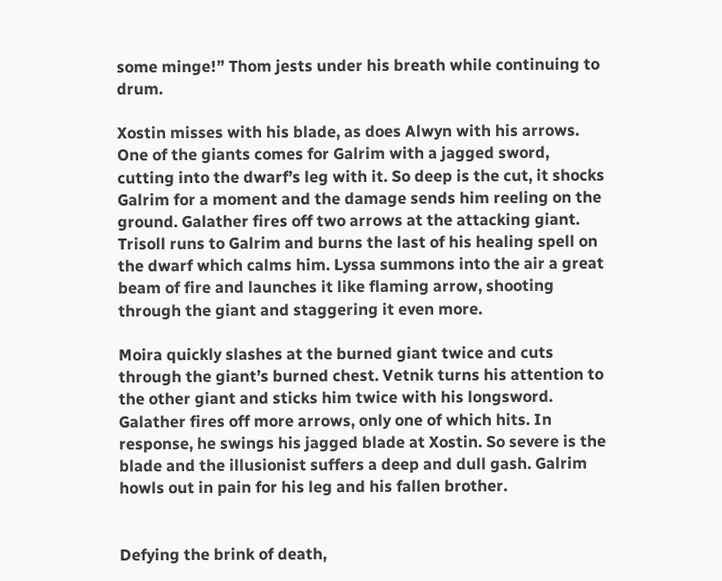some minge!” Thom jests under his breath while continuing to drum.

Xostin misses with his blade, as does Alwyn with his arrows. One of the giants comes for Galrim with a jagged sword, cutting into the dwarf’s leg with it. So deep is the cut, it shocks Galrim for a moment and the damage sends him reeling on the ground. Galather fires off two arrows at the attacking giant. Trisoll runs to Galrim and burns the last of his healing spell on the dwarf which calms him. Lyssa summons into the air a great beam of fire and launches it like flaming arrow, shooting through the giant and staggering it even more.

Moira quickly slashes at the burned giant twice and cuts through the giant’s burned chest. Vetnik turns his attention to the other giant and sticks him twice with his longsword. Galather fires off more arrows, only one of which hits. In response, he swings his jagged blade at Xostin. So severe is the blade and the illusionist suffers a deep and dull gash. Galrim howls out in pain for his leg and his fallen brother.


Defying the brink of death,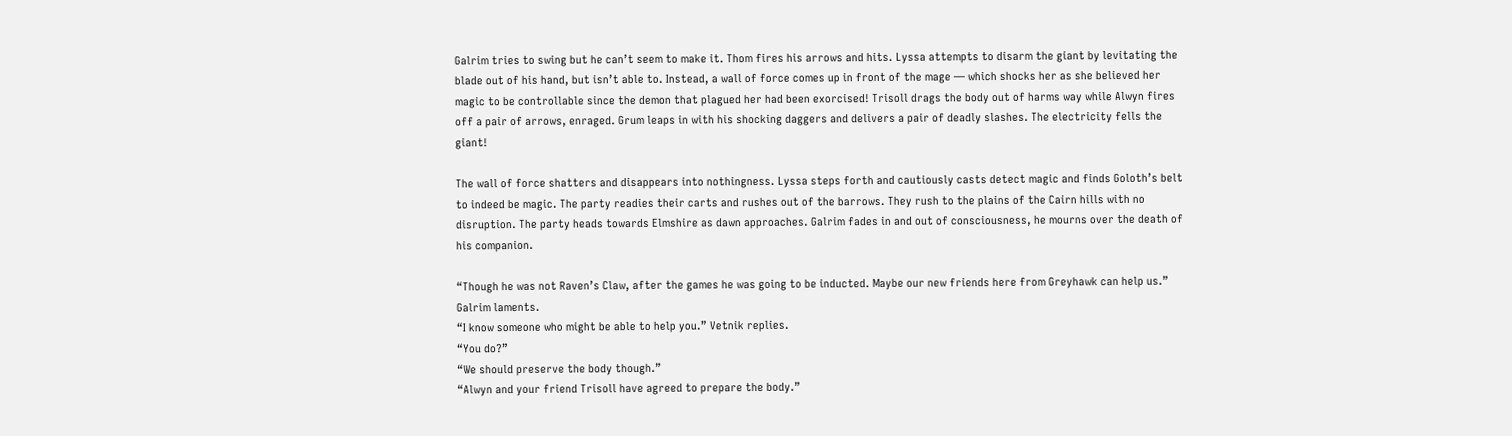Galrim tries to swing but he can’t seem to make it. Thom fires his arrows and hits. Lyssa attempts to disarm the giant by levitating the blade out of his hand, but isn’t able to. Instead, a wall of force comes up in front of the mage — which shocks her as she believed her magic to be controllable since the demon that plagued her had been exorcised! Trisoll drags the body out of harms way while Alwyn fires off a pair of arrows, enraged. Grum leaps in with his shocking daggers and delivers a pair of deadly slashes. The electricity fells the giant!

The wall of force shatters and disappears into nothingness. Lyssa steps forth and cautiously casts detect magic and finds Goloth’s belt to indeed be magic. The party readies their carts and rushes out of the barrows. They rush to the plains of the Cairn hills with no disruption. The party heads towards Elmshire as dawn approaches. Galrim fades in and out of consciousness, he mourns over the death of his companion.

“Though he was not Raven’s Claw, after the games he was going to be inducted. Maybe our new friends here from Greyhawk can help us.” Galrim laments.
“I know someone who might be able to help you.” Vetnik replies.
“You do?”
“We should preserve the body though.”
“Alwyn and your friend Trisoll have agreed to prepare the body.”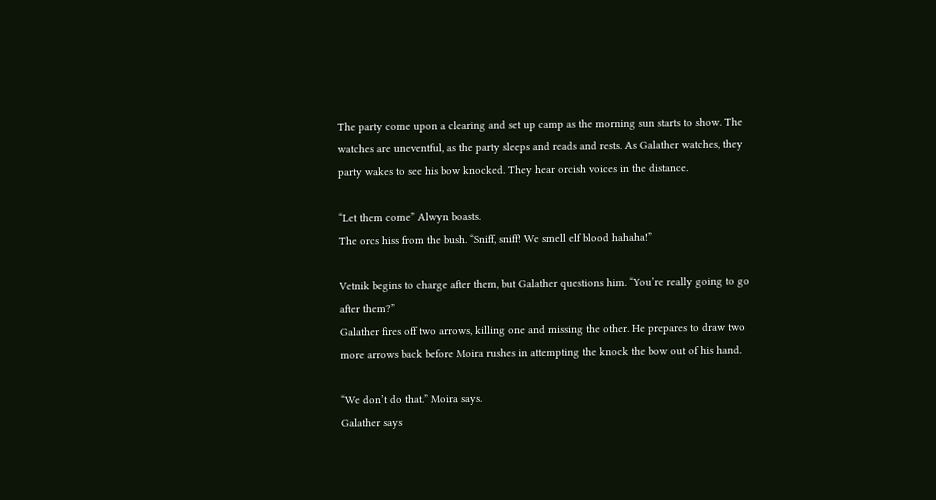The party come upon a clearing and set up camp as the morning sun starts to show. The watches are uneventful, as the party sleeps and reads and rests. As Galather watches, they party wakes to see his bow knocked. They hear orcish voices in the distance.

“Let them come” Alwyn boasts.
The orcs hiss from the bush. “Sniff, sniff! We smell elf blood hahaha!”

Vetnik begins to charge after them, but Galather questions him. “You’re really going to go after them?”
Galather fires off two arrows, killing one and missing the other. He prepares to draw two more arrows back before Moira rushes in attempting the knock the bow out of his hand.

“We don’t do that.” Moira says.
Galather says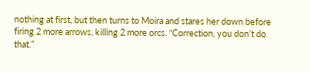nothing at first, but then turns to Moira and stares her down before firing 2 more arrows, killing 2 more orcs. “Correction, you don’t do that.”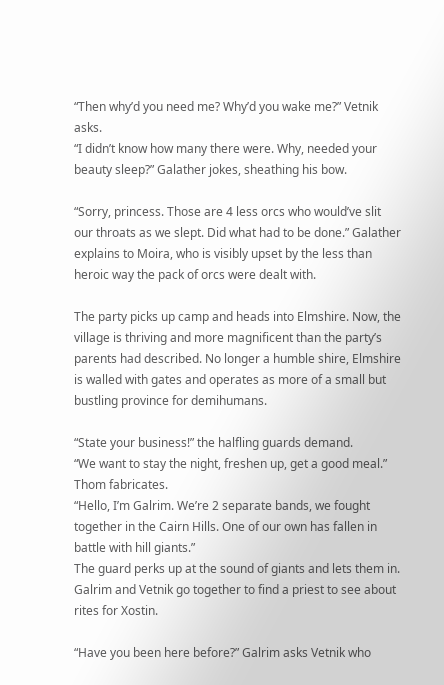“Then why’d you need me? Why’d you wake me?” Vetnik asks.
“I didn’t know how many there were. Why, needed your beauty sleep?” Galather jokes, sheathing his bow.

“Sorry, princess. Those are 4 less orcs who would’ve slit our throats as we slept. Did what had to be done.” Galather explains to Moira, who is visibly upset by the less than heroic way the pack of orcs were dealt with.

The party picks up camp and heads into Elmshire. Now, the village is thriving and more magnificent than the party’s parents had described. No longer a humble shire, Elmshire is walled with gates and operates as more of a small but bustling province for demihumans.

“State your business!” the halfling guards demand.
“We want to stay the night, freshen up, get a good meal.” Thom fabricates.
“Hello, I’m Galrim. We’re 2 separate bands, we fought together in the Cairn Hills. One of our own has fallen in battle with hill giants.”
The guard perks up at the sound of giants and lets them in. Galrim and Vetnik go together to find a priest to see about rites for Xostin.

“Have you been here before?” Galrim asks Vetnik who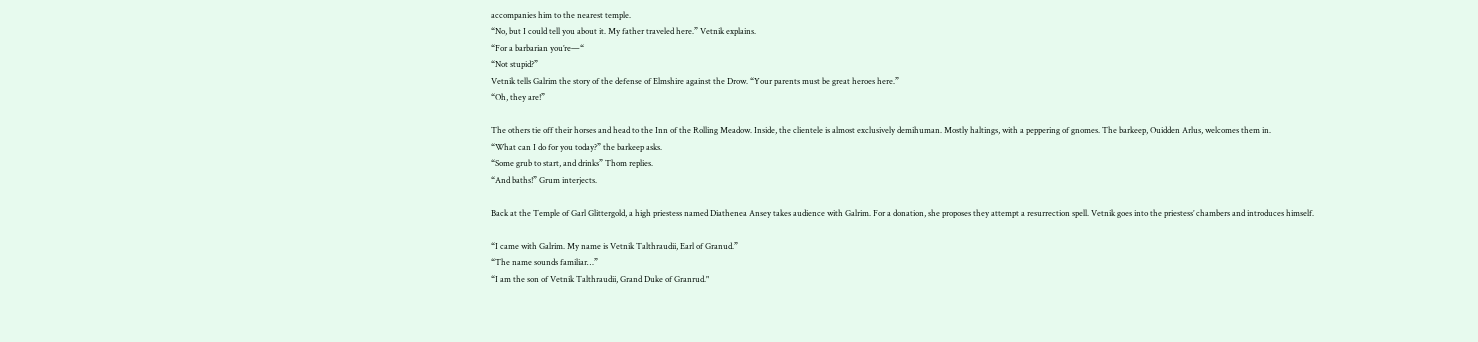accompanies him to the nearest temple.
“No, but I could tell you about it. My father traveled here.” Vetnik explains.
“For a barbarian you’re—“
“Not stupid?”
Vetnik tells Galrim the story of the defense of Elmshire against the Drow. “Your parents must be great heroes here.”
“Oh, they are!”

The others tie off their horses and head to the Inn of the Rolling Meadow. Inside, the clientele is almost exclusively demihuman. Mostly haltings, with a peppering of gnomes. The barkeep, Ouidden Arlus, welcomes them in.
“What can I do for you today?” the barkeep asks.
“Some grub to start, and drinks” Thom replies.
“And baths!” Grum interjects.

Back at the Temple of Garl Glittergold, a high priestess named Diathenea Ansey takes audience with Galrim. For a donation, she proposes they attempt a resurrection spell. Vetnik goes into the priestess’ chambers and introduces himself.

“I came with Galrim. My name is Vetnik Talthraudii, Earl of Granud.”
“The name sounds familiar…”
“I am the son of Vetnik Talthraudii, Grand Duke of Granrud."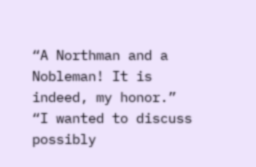“A Northman and a Nobleman! It is indeed, my honor.”
“I wanted to discuss possibly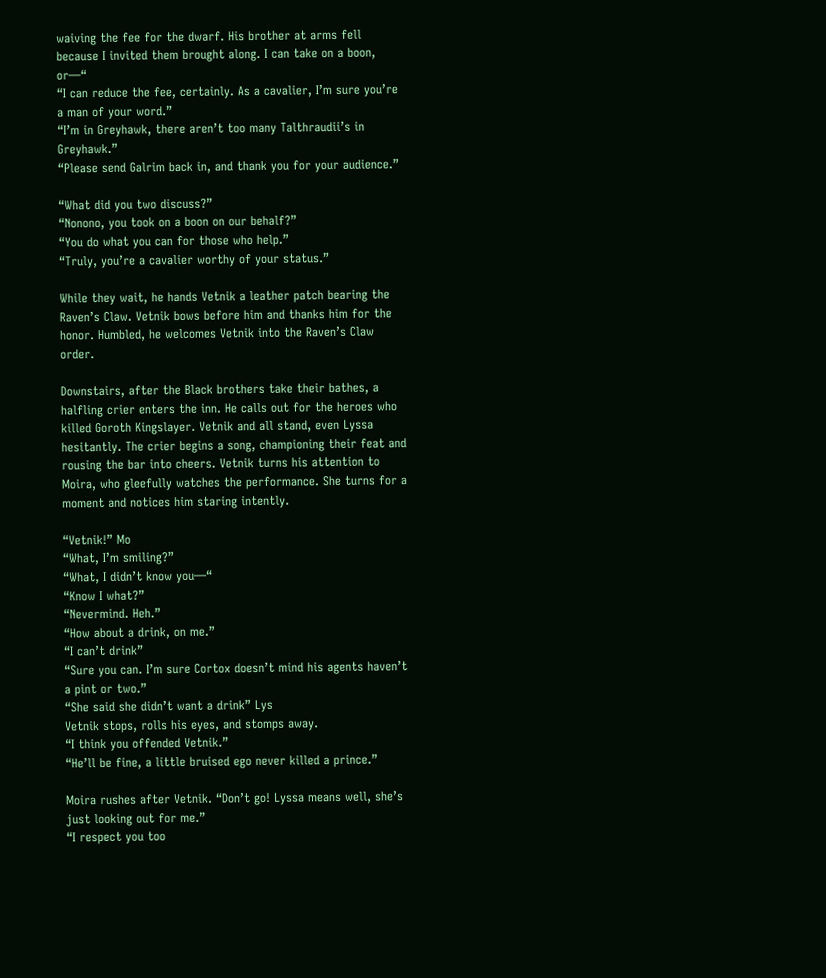waiving the fee for the dwarf. His brother at arms fell because I invited them brought along. I can take on a boon, or—“
“I can reduce the fee, certainly. As a cavalier, I’m sure you’re a man of your word.”
“I’m in Greyhawk, there aren’t too many Talthraudii’s in Greyhawk.”
“Please send Galrim back in, and thank you for your audience.”

“What did you two discuss?”
“Nonono, you took on a boon on our behalf?”
“You do what you can for those who help.”
“Truly, you’re a cavalier worthy of your status.”

While they wait, he hands Vetnik a leather patch bearing the Raven’s Claw. Vetnik bows before him and thanks him for the honor. Humbled, he welcomes Vetnik into the Raven’s Claw order.

Downstairs, after the Black brothers take their bathes, a halfling crier enters the inn. He calls out for the heroes who killed Goroth Kingslayer. Vetnik and all stand, even Lyssa hesitantly. The crier begins a song, championing their feat and rousing the bar into cheers. Vetnik turns his attention to Moira, who gleefully watches the performance. She turns for a moment and notices him staring intently.

“Vetnik!” Mo
“What, I’m smiling?”
“What, I didn’t know you—“
“Know I what?”
“Nevermind. Heh.”
“How about a drink, on me.”
“I can’t drink”
“Sure you can. I’m sure Cortox doesn’t mind his agents haven’t a pint or two.”
“She said she didn’t want a drink” Lys
Vetnik stops, rolls his eyes, and stomps away.
“I think you offended Vetnik.”
“He’ll be fine, a little bruised ego never killed a prince.”

Moira rushes after Vetnik. “Don’t go! Lyssa means well, she’s just looking out for me.”
“I respect you too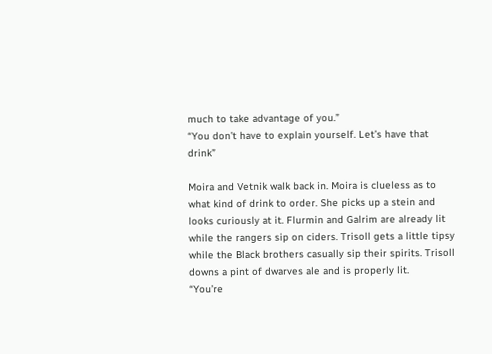much to take advantage of you.”
“You don’t have to explain yourself. Let’s have that drink”

Moira and Vetnik walk back in. Moira is clueless as to what kind of drink to order. She picks up a stein and looks curiously at it. Flurmin and Galrim are already lit while the rangers sip on ciders. Trisoll gets a little tipsy while the Black brothers casually sip their spirits. Trisoll downs a pint of dwarves ale and is properly lit.
“You’re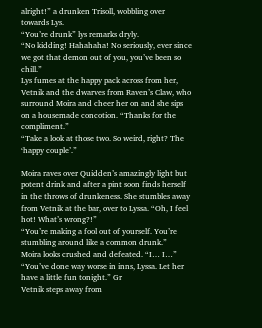alright!” a drunken Trisoll, wobbling over towards Lys.
“You’re drunk” lys remarks dryly.
“No kidding! Hahahaha! No seriously, ever since we got that demon out of you, you’ve been so chill.”
Lys fumes at the happy pack across from her, Vetnik and the dwarves from Raven’s Claw, who surround Moira and cheer her on and she sips on a housemade concotion. “Thanks for the compliment.”
“Take a look at those two. So weird, right? The ‘happy couple’.”

Moira raves over Quidden’s amazingly light but potent drink and after a pint soon finds herself in the throws of drunkeness. She stumbles away from Vetnik at the bar, over to Lyssa. “Oh, I feel hot! What’s wrong?!”
“You’re making a fool out of yourself. You’re stumbling around like a common drunk.”
Moira looks crushed and defeated. “I… I…”
“You’ve done way worse in inns, Lyssa. Let her have a little fun tonight.” Gr
Vetnik steps away from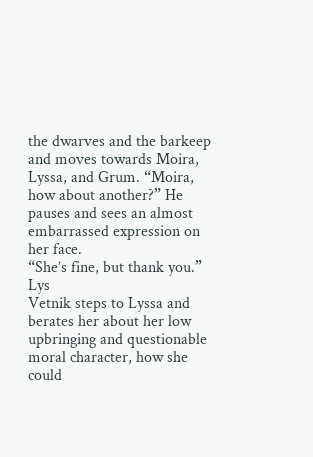the dwarves and the barkeep and moves towards Moira, Lyssa, and Grum. “Moira, how about another?” He pauses and sees an almost embarrassed expression on her face.
“She’s fine, but thank you.” Lys
Vetnik steps to Lyssa and berates her about her low upbringing and questionable moral character, how she could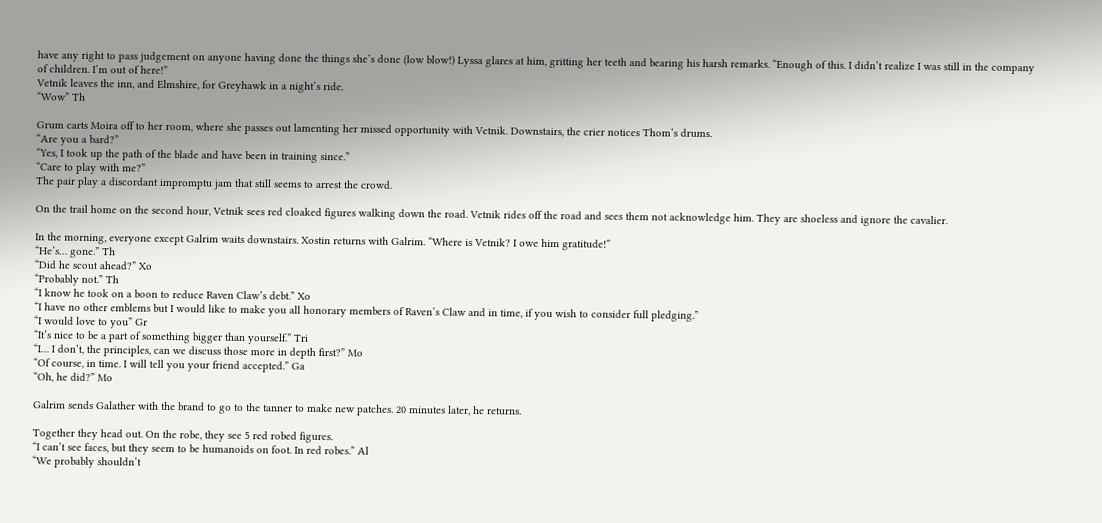have any right to pass judgement on anyone having done the things she’s done (low blow!) Lyssa glares at him, gritting her teeth and bearing his harsh remarks. “Enough of this. I didn’t realize I was still in the company of children. I’m out of here!”
Vetnik leaves the inn, and Elmshire, for Greyhawk in a night’s ride.
“Wow” Th

Grum carts Moira off to her room, where she passes out lamenting her missed opportunity with Vetnik. Downstairs, the crier notices Thom’s drums.
“Are you a bard?”
“Yes, I took up the path of the blade and have been in training since.”
“Care to play with me?”
The pair play a discordant impromptu jam that still seems to arrest the crowd.

On the trail home on the second hour, Vetnik sees red cloaked figures walking down the road. Vetnik rides off the road and sees them not acknowledge him. They are shoeless and ignore the cavalier.

In the morning, everyone except Galrim waits downstairs. Xostin returns with Galrim. “Where is Vetnik? I owe him gratitude!”
“He’s… gone.” Th
“Did he scout ahead?” Xo
“Probably not.” Th
“I know he took on a boon to reduce Raven Claw’s debt.” Xo
“I have no other emblems but I would like to make you all honorary members of Raven’s Claw and in time, if you wish to consider full pledging.”
“I would love to you” Gr
“It’s nice to be a part of something bigger than yourself.” Tri
“I… I don’t, the principles, can we discuss those more in depth first?” Mo
“Of course, in time. I will tell you your friend accepted.” Ga
“Oh, he did?” Mo

Galrim sends Galather with the brand to go to the tanner to make new patches. 20 minutes later, he returns.

Together they head out. On the robe, they see 5 red robed figures.
“I can’t see faces, but they seem to be humanoids on foot. In red robes.” Al
“We probably shouldn’t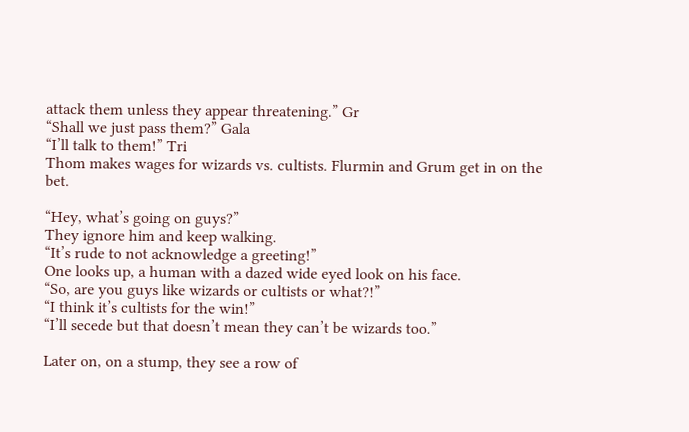attack them unless they appear threatening.” Gr
“Shall we just pass them?” Gala
“I’ll talk to them!” Tri
Thom makes wages for wizards vs. cultists. Flurmin and Grum get in on the bet.

“Hey, what’s going on guys?”
They ignore him and keep walking.
“It’s rude to not acknowledge a greeting!”
One looks up, a human with a dazed wide eyed look on his face.
“So, are you guys like wizards or cultists or what?!”
“I think it’s cultists for the win!”
“I’ll secede but that doesn’t mean they can’t be wizards too.”

Later on, on a stump, they see a row of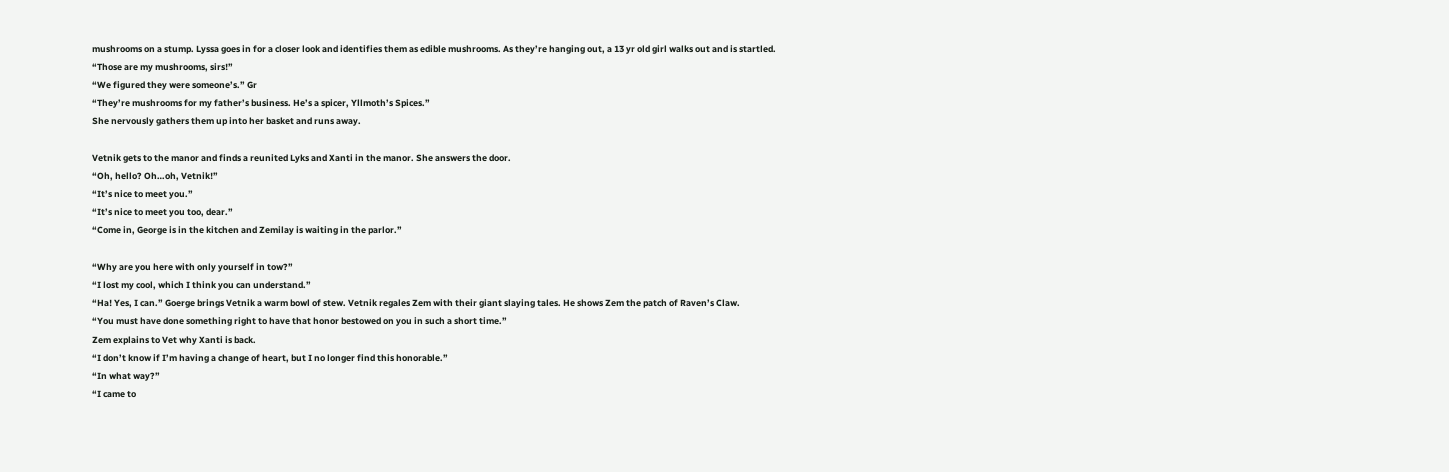mushrooms on a stump. Lyssa goes in for a closer look and identifies them as edible mushrooms. As they’re hanging out, a 13 yr old girl walks out and is startled.
“Those are my mushrooms, sirs!”
“We figured they were someone’s.” Gr
“They’re mushrooms for my father’s business. He’s a spicer, Yllmoth’s Spices.”
She nervously gathers them up into her basket and runs away.

Vetnik gets to the manor and finds a reunited Lyks and Xanti in the manor. She answers the door.
“Oh, hello? Oh…oh, Vetnik!”
“It’s nice to meet you.”
“It’s nice to meet you too, dear.”
“Come in, George is in the kitchen and Zemilay is waiting in the parlor.”

“Why are you here with only yourself in tow?”
“I lost my cool, which I think you can understand.”
“Ha! Yes, I can.” Goerge brings Vetnik a warm bowl of stew. Vetnik regales Zem with their giant slaying tales. He shows Zem the patch of Raven’s Claw.
“You must have done something right to have that honor bestowed on you in such a short time.”
Zem explains to Vet why Xanti is back.
“I don’t know if I’m having a change of heart, but I no longer find this honorable.”
“In what way?”
“I came to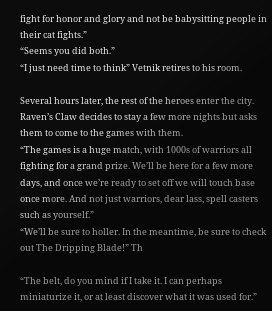fight for honor and glory and not be babysitting people in their cat fights.”
“Seems you did both.”
“I just need time to think” Vetnik retires to his room.

Several hours later, the rest of the heroes enter the city. Raven’s Claw decides to stay a few more nights but asks them to come to the games with them.
“The games is a huge match, with 1000s of warriors all fighting for a grand prize. We’ll be here for a few more days, and once we’re ready to set off we will touch base once more. And not just warriors, dear lass, spell casters such as yourself.”
“We’ll be sure to holler. In the meantime, be sure to check out The Dripping Blade!” Th

“The belt, do you mind if I take it. I can perhaps miniaturize it, or at least discover what it was used for.”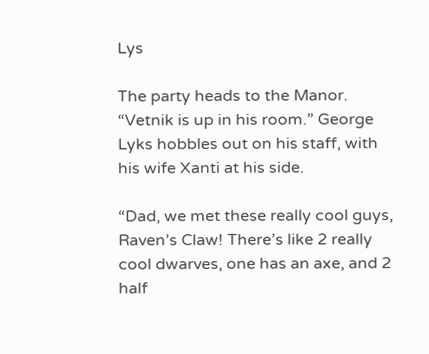Lys

The party heads to the Manor.
“Vetnik is up in his room.” George
Lyks hobbles out on his staff, with his wife Xanti at his side.

“Dad, we met these really cool guys, Raven’s Claw! There’s like 2 really cool dwarves, one has an axe, and 2 half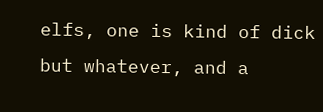elfs, one is kind of dick but whatever, and a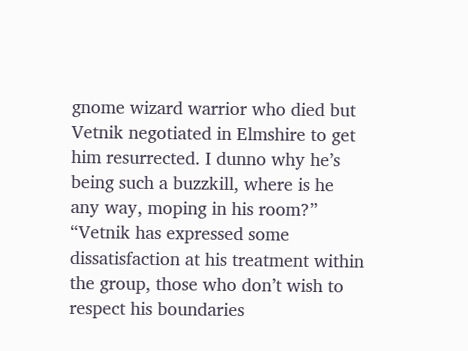gnome wizard warrior who died but Vetnik negotiated in Elmshire to get him resurrected. I dunno why he’s being such a buzzkill, where is he any way, moping in his room?”
“Vetnik has expressed some dissatisfaction at his treatment within the group, those who don’t wish to respect his boundaries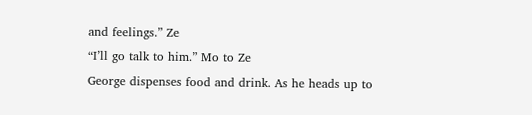and feelings.” Ze
“I’ll go talk to him.” Mo to Ze
George dispenses food and drink. As he heads up to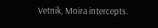Vetnik, Moira intercepts.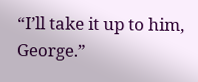“I’ll take it up to him, George.”